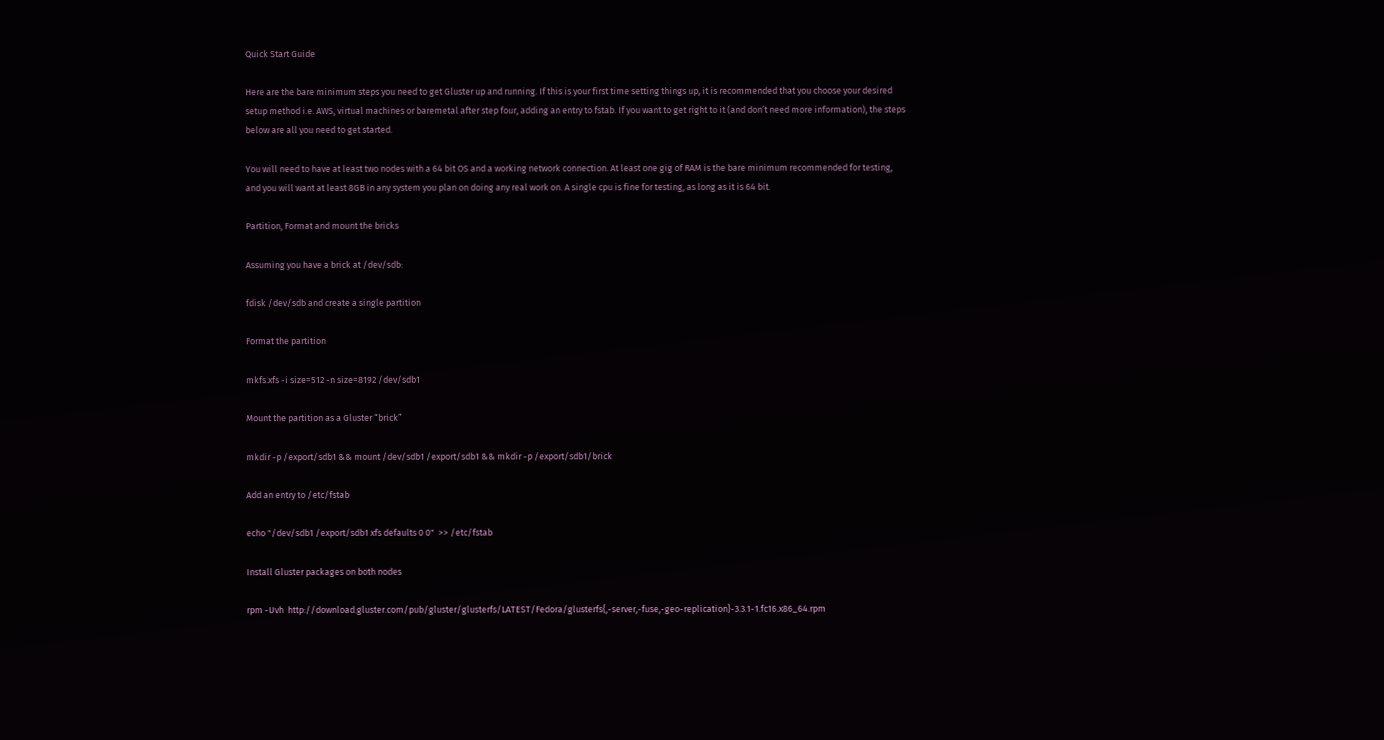Quick Start Guide

Here are the bare minimum steps you need to get Gluster up and running. If this is your first time setting things up, it is recommended that you choose your desired setup method i.e. AWS, virtual machines or baremetal after step four, adding an entry to fstab. If you want to get right to it (and don’t need more information), the steps below are all you need to get started.

You will need to have at least two nodes with a 64 bit OS and a working network connection. At least one gig of RAM is the bare minimum recommended for testing, and you will want at least 8GB in any system you plan on doing any real work on. A single cpu is fine for testing, as long as it is 64 bit.

Partition, Format and mount the bricks

Assuming you have a brick at /dev/sdb:

fdisk /dev/sdb and create a single partition

Format the partition

mkfs.xfs -i size=512 -n size=8192 /dev/sdb1

Mount the partition as a Gluster “brick”

mkdir -p /export/sdb1 && mount /dev/sdb1 /export/sdb1 && mkdir -p /export/sdb1/brick

Add an entry to /etc/fstab

echo "/dev/sdb1 /export/sdb1 xfs defaults 0 0"  >> /etc/fstab

Install Gluster packages on both nodes

rpm -Uvh  http://download.gluster.com/pub/gluster/glusterfs/LATEST/Fedora/glusterfs{,-server,-fuse,-geo-replication}-3.3.1-1.fc16.x86_64.rpm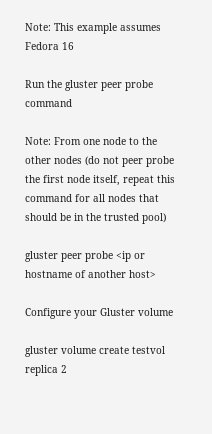Note: This example assumes Fedora 16

Run the gluster peer probe command

Note: From one node to the other nodes (do not peer probe the first node itself, repeat this command for all nodes that should be in the trusted pool)

gluster peer probe <ip or hostname of another host>

Configure your Gluster volume

gluster volume create testvol replica 2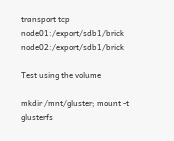transport tcp node01:/export/sdb1/brick node02:/export/sdb1/brick

Test using the volume

mkdir /mnt/gluster; mount -t glusterfs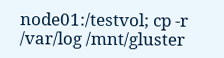node01:/testvol; cp -r /var/log /mnt/gluster